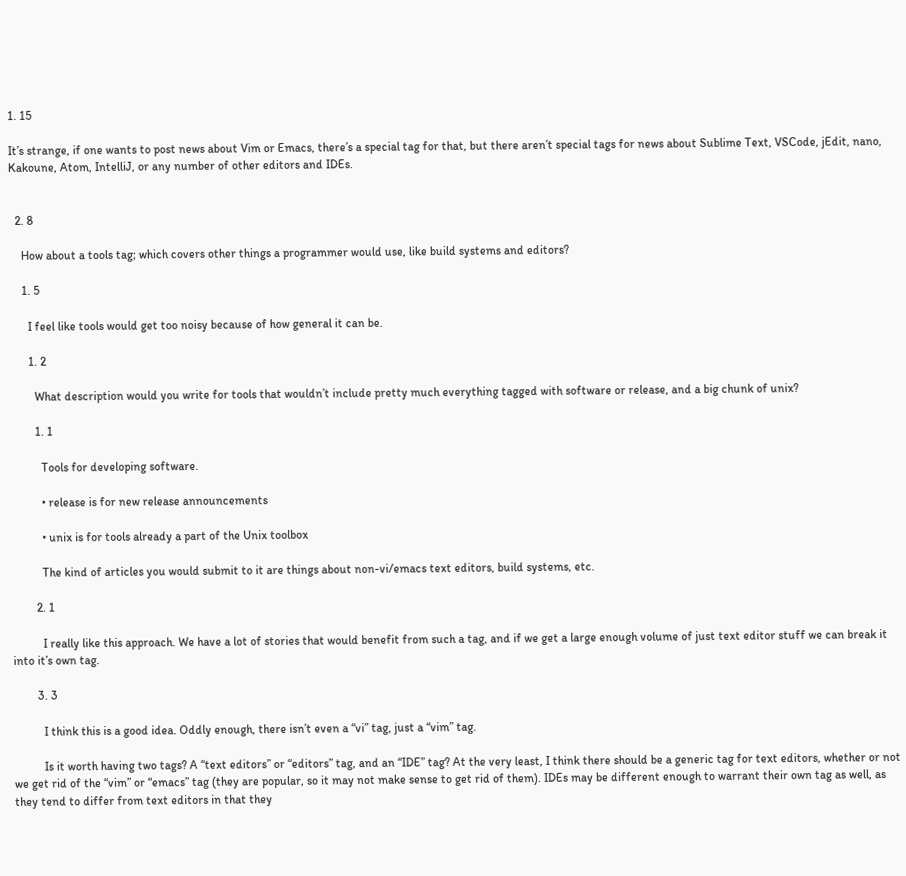1. 15

It’s strange, if one wants to post news about Vim or Emacs, there’s a special tag for that, but there aren’t special tags for news about Sublime Text, VSCode, jEdit, nano, Kakoune, Atom, IntelliJ, or any number of other editors and IDEs.


  2. 8

    How about a tools tag; which covers other things a programmer would use, like build systems and editors?

    1. 5

      I feel like tools would get too noisy because of how general it can be.

      1. 2

        What description would you write for tools that wouldn’t include pretty much everything tagged with software or release, and a big chunk of unix?

        1. 1

          Tools for developing software.

          • release is for new release announcements

          • unix is for tools already a part of the Unix toolbox

          The kind of articles you would submit to it are things about non-vi/emacs text editors, build systems, etc.

        2. 1

          I really like this approach. We have a lot of stories that would benefit from such a tag, and if we get a large enough volume of just text editor stuff we can break it into it’s own tag.

        3. 3

          I think this is a good idea. Oddly enough, there isn’t even a “vi” tag, just a “vim” tag.

          Is it worth having two tags? A “text editors” or “editors” tag, and an “IDE” tag? At the very least, I think there should be a generic tag for text editors, whether or not we get rid of the “vim” or “emacs” tag (they are popular, so it may not make sense to get rid of them). IDEs may be different enough to warrant their own tag as well, as they tend to differ from text editors in that they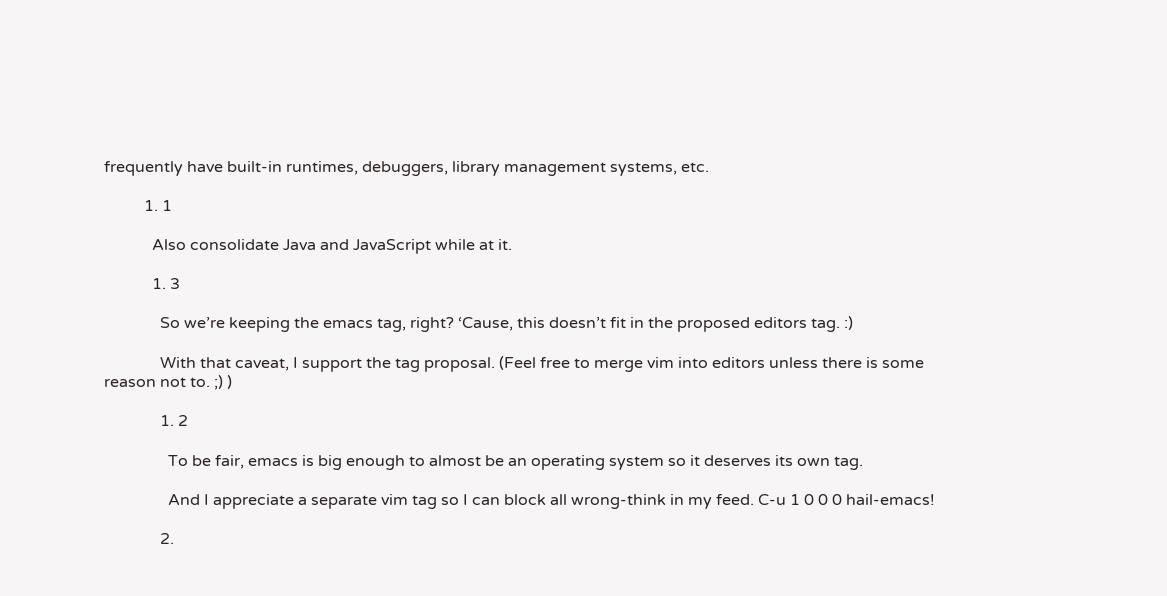frequently have built-in runtimes, debuggers, library management systems, etc.

          1. 1

            Also consolidate Java and JavaScript while at it.

            1. 3

              So we’re keeping the emacs tag, right? ‘Cause, this doesn’t fit in the proposed editors tag. :)

              With that caveat, I support the tag proposal. (Feel free to merge vim into editors unless there is some reason not to. ;) )

              1. 2

                To be fair, emacs is big enough to almost be an operating system so it deserves its own tag.

                And I appreciate a separate vim tag so I can block all wrong-think in my feed. C-u 1 0 0 0 hail-emacs!

              2.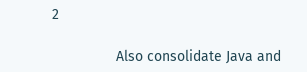2

                Also consolidate Java and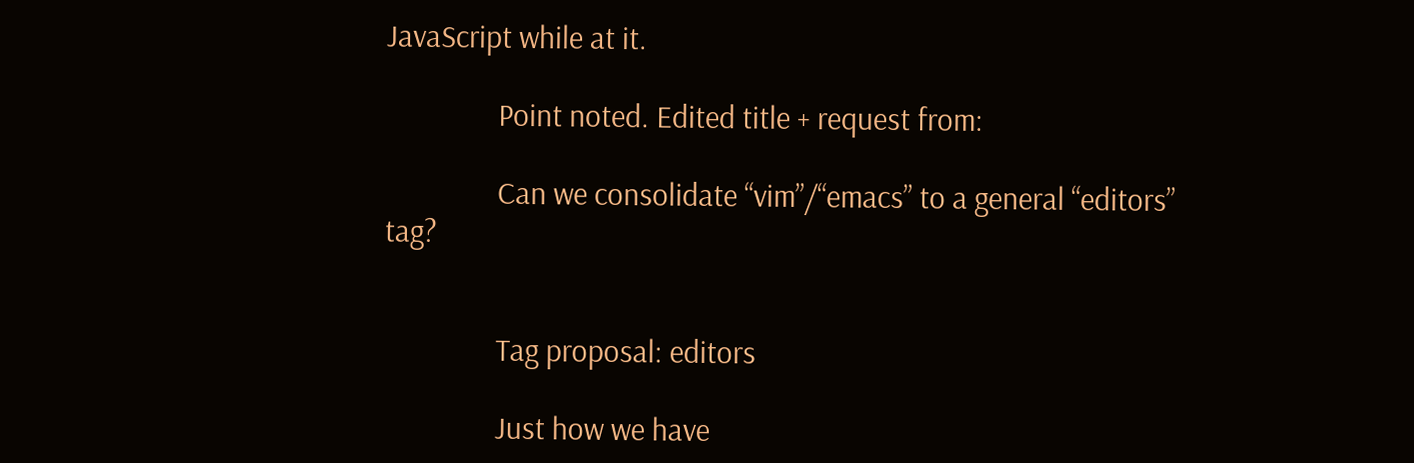JavaScript while at it.

                Point noted. Edited title + request from:

                Can we consolidate “vim”/“emacs” to a general “editors” tag?


                Tag proposal: editors

                Just how we have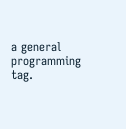a general programming tag.